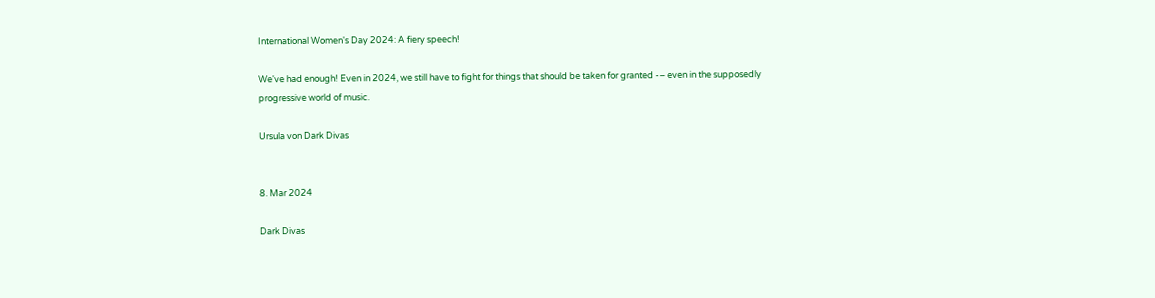International Women's Day 2024: A fiery speech!

We've had enough! Even in 2024, we still have to fight for things that should be taken for granted -– even in the supposedly progressive world of music.

Ursula von Dark Divas


8. Mar 2024

Dark Divas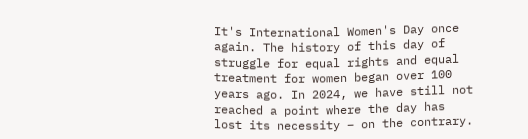It's International Women's Day once again. The history of this day of struggle for equal rights and equal treatment for women began over 100 years ago. In 2024, we have still not reached a point where the day has lost its necessity – on the contrary.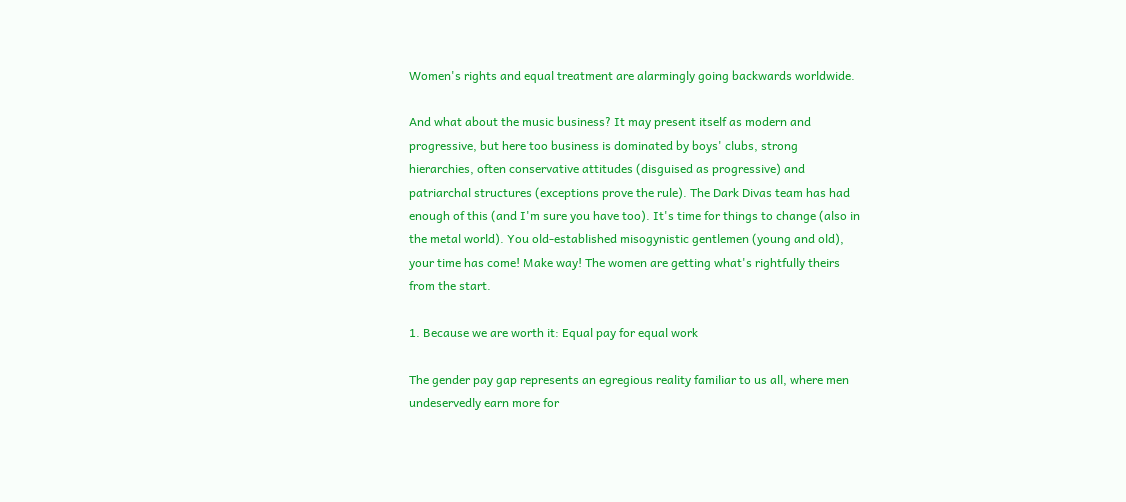Women's rights and equal treatment are alarmingly going backwards worldwide.

And what about the music business? It may present itself as modern and progressive, but here too business is dominated by boys' clubs, strong hierarchies, often conservative attitudes (disguised as progressive) and patriarchal structures (exceptions prove the rule). The Dark Divas team has had enough of this (and I'm sure you have too). It's time for things to change (also in the metal world). You old-established misogynistic gentlemen (young and old), your time has come! Make way! The women are getting what's rightfully theirs from the start.

1. Because we are worth it: Equal pay for equal work

The gender pay gap represents an egregious reality familiar to us all, where men undeservedly earn more for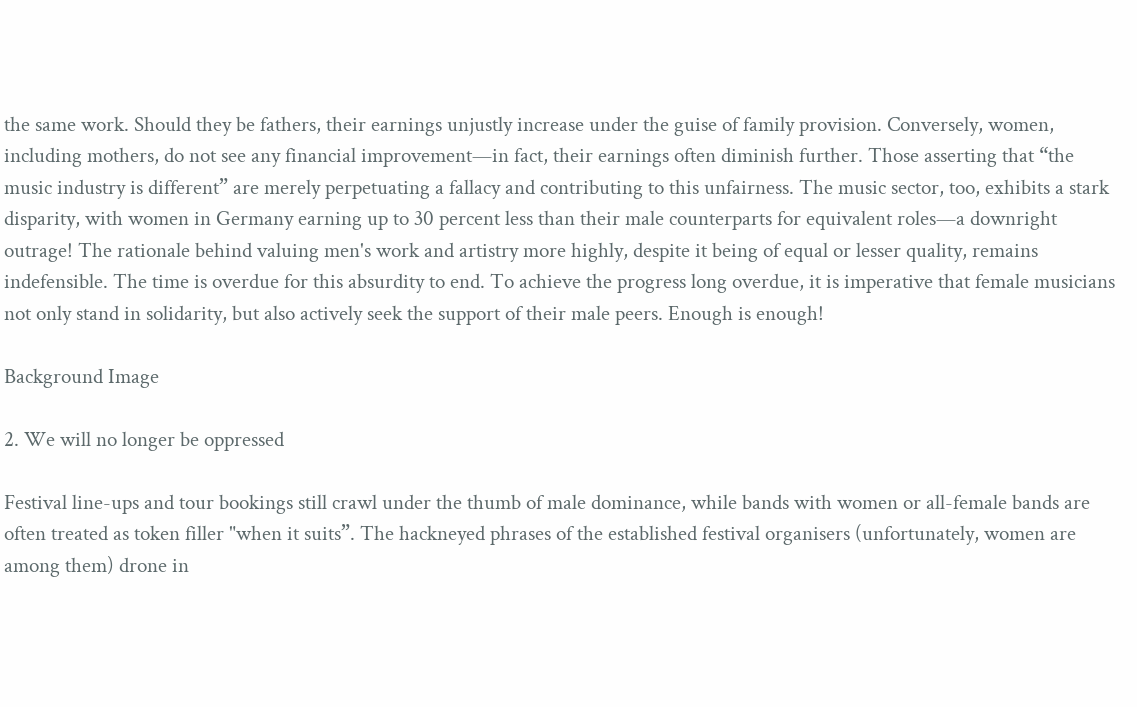the same work. Should they be fathers, their earnings unjustly increase under the guise of family provision. Conversely, women, including mothers, do not see any financial improvement—in fact, their earnings often diminish further. Those asserting that “the music industry is different” are merely perpetuating a fallacy and contributing to this unfairness. The music sector, too, exhibits a stark disparity, with women in Germany earning up to 30 percent less than their male counterparts for equivalent roles—a downright outrage! The rationale behind valuing men's work and artistry more highly, despite it being of equal or lesser quality, remains indefensible. The time is overdue for this absurdity to end. To achieve the progress long overdue, it is imperative that female musicians not only stand in solidarity, but also actively seek the support of their male peers. Enough is enough!

Background Image

2. We will no longer be oppressed

Festival line-ups and tour bookings still crawl under the thumb of male dominance, while bands with women or all-female bands are often treated as token filler "when it suits”. The hackneyed phrases of the established festival organisers (unfortunately, women are among them) drone in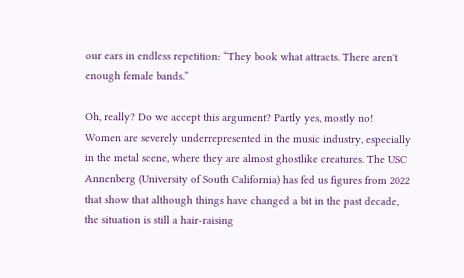our ears in endless repetition: “They book what attracts. There aren't enough female bands.”

Oh, really? Do we accept this argument? Partly yes, mostly no! Women are severely underrepresented in the music industry, especially in the metal scene, where they are almost ghostlike creatures. The USC Annenberg (University of South California) has fed us figures from 2022 that show that although things have changed a bit in the past decade, the situation is still a hair-raising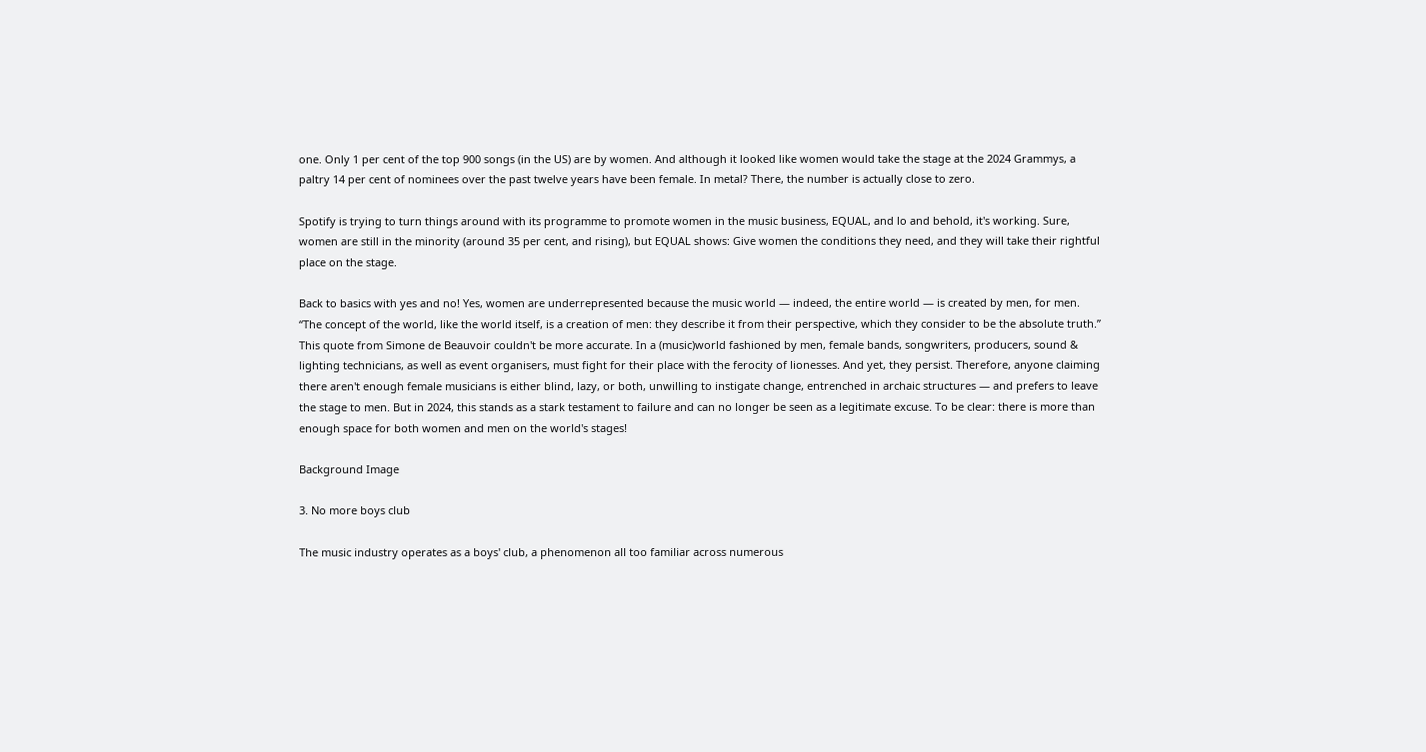one. Only 1 per cent of the top 900 songs (in the US) are by women. And although it looked like women would take the stage at the 2024 Grammys, a paltry 14 per cent of nominees over the past twelve years have been female. In metal? There, the number is actually close to zero.

Spotify is trying to turn things around with its programme to promote women in the music business, EQUAL, and lo and behold, it's working. Sure, women are still in the minority (around 35 per cent, and rising), but EQUAL shows: Give women the conditions they need, and they will take their rightful place on the stage.

Back to basics with yes and no! Yes, women are underrepresented because the music world — indeed, the entire world — is created by men, for men. “The concept of the world, like the world itself, is a creation of men: they describe it from their perspective, which they consider to be the absolute truth.” This quote from Simone de Beauvoir couldn't be more accurate. In a (music)world fashioned by men, female bands, songwriters, producers, sound & lighting technicians, as well as event organisers, must fight for their place with the ferocity of lionesses. And yet, they persist. Therefore, anyone claiming there aren't enough female musicians is either blind, lazy, or both, unwilling to instigate change, entrenched in archaic structures — and prefers to leave the stage to men. But in 2024, this stands as a stark testament to failure and can no longer be seen as a legitimate excuse. To be clear: there is more than enough space for both women and men on the world's stages!

Background Image

3. No more boys club

The music industry operates as a boys' club, a phenomenon all too familiar across numerous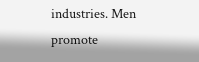industries. Men promote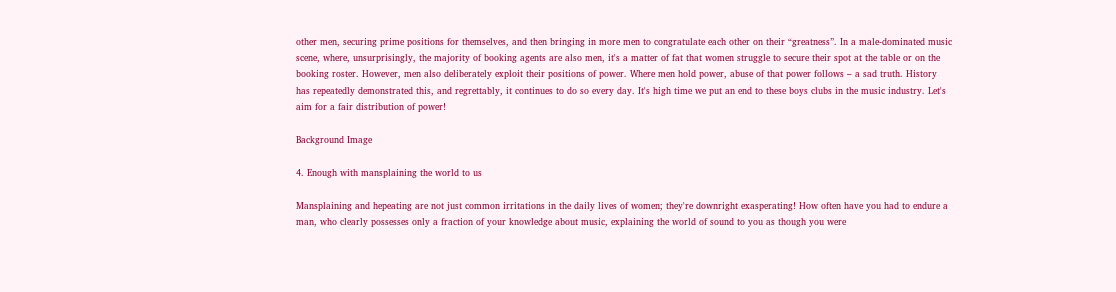other men, securing prime positions for themselves, and then bringing in more men to congratulate each other on their “greatness”. In a male-dominated music scene, where, unsurprisingly, the majority of booking agents are also men, it's a matter of fat that women struggle to secure their spot at the table or on the booking roster. However, men also deliberately exploit their positions of power. Where men hold power, abuse of that power follows – a sad truth. History has repeatedly demonstrated this, and regrettably, it continues to do so every day. It's high time we put an end to these boys clubs in the music industry. Let's aim for a fair distribution of power!

Background Image

4. Enough with mansplaining the world to us

Mansplaining and hepeating are not just common irritations in the daily lives of women; they're downright exasperating! How often have you had to endure a man, who clearly possesses only a fraction of your knowledge about music, explaining the world of sound to you as though you were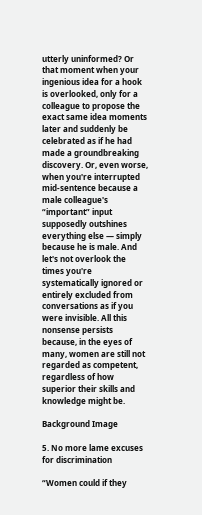utterly uninformed? Or that moment when your ingenious idea for a hook is overlooked, only for a colleague to propose the exact same idea moments later and suddenly be celebrated as if he had made a groundbreaking discovery. Or, even worse, when you're interrupted mid-sentence because a male colleague's “important” input supposedly outshines everything else — simply because he is male. And let's not overlook the times you're systematically ignored or entirely excluded from conversations as if you were invisible. All this nonsense persists because, in the eyes of many, women are still not regarded as competent, regardless of how superior their skills and knowledge might be.

Background Image

5. No more lame excuses for discrimination

“Women could if they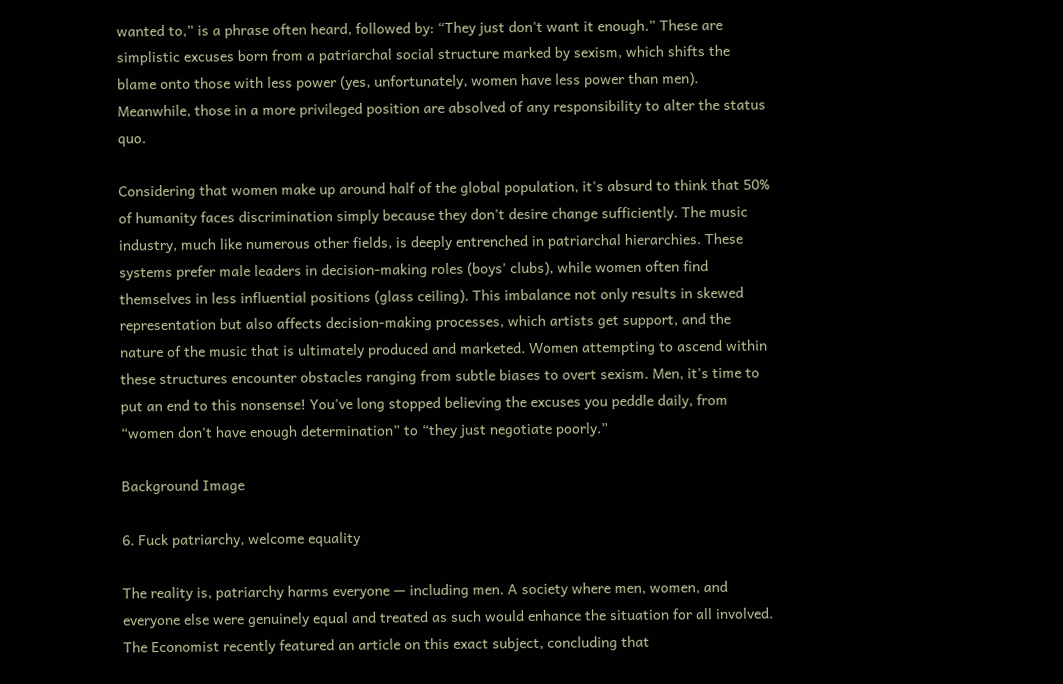wanted to,” is a phrase often heard, followed by: “They just don't want it enough.” These are simplistic excuses born from a patriarchal social structure marked by sexism, which shifts the blame onto those with less power (yes, unfortunately, women have less power than men). Meanwhile, those in a more privileged position are absolved of any responsibility to alter the status quo.

Considering that women make up around half of the global population, it's absurd to think that 50% of humanity faces discrimination simply because they don't desire change sufficiently. The music industry, much like numerous other fields, is deeply entrenched in patriarchal hierarchies. These systems prefer male leaders in decision-making roles (boys' clubs), while women often find themselves in less influential positions (glass ceiling). This imbalance not only results in skewed representation but also affects decision-making processes, which artists get support, and the nature of the music that is ultimately produced and marketed. Women attempting to ascend within these structures encounter obstacles ranging from subtle biases to overt sexism. Men, it's time to put an end to this nonsense! You've long stopped believing the excuses you peddle daily, from “women don't have enough determination” to “they just negotiate poorly.”

Background Image

6. Fuck patriarchy, welcome equality

The reality is, patriarchy harms everyone — including men. A society where men, women, and everyone else were genuinely equal and treated as such would enhance the situation for all involved. The Economist recently featured an article on this exact subject, concluding that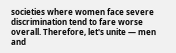societies where women face severe discrimination tend to fare worse overall. Therefore, let's unite — men and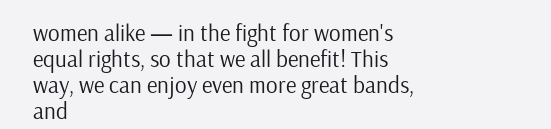women alike — in the fight for women's equal rights, so that we all benefit! This way, we can enjoy even more great bands, and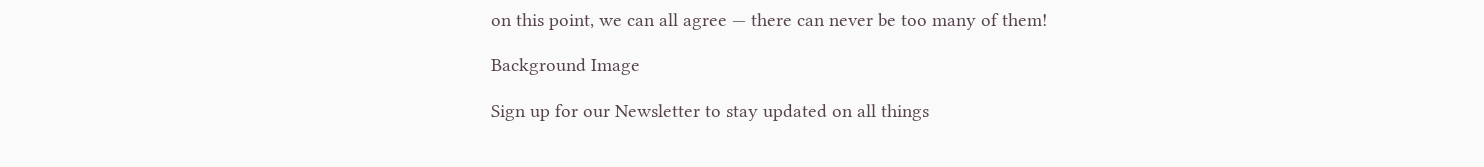on this point, we can all agree — there can never be too many of them!

Background Image

Sign up for our Newsletter to stay updated on all things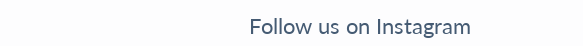Follow us on Instagram